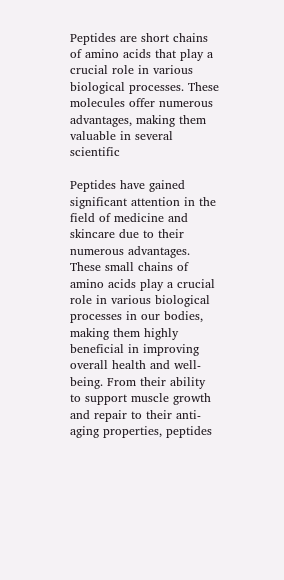Peptides are short chains of amino acids that play a crucial role in various biological processes. These molecules offer numerous advantages, making them valuable in several scientific

Peptides have gained significant attention in the field of medicine and skincare due to their numerous advantages. These small chains of amino acids play a crucial role in various biological processes in our bodies, making them highly beneficial in improving overall health and well-being. From their ability to support muscle growth and repair to their anti-aging properties, peptides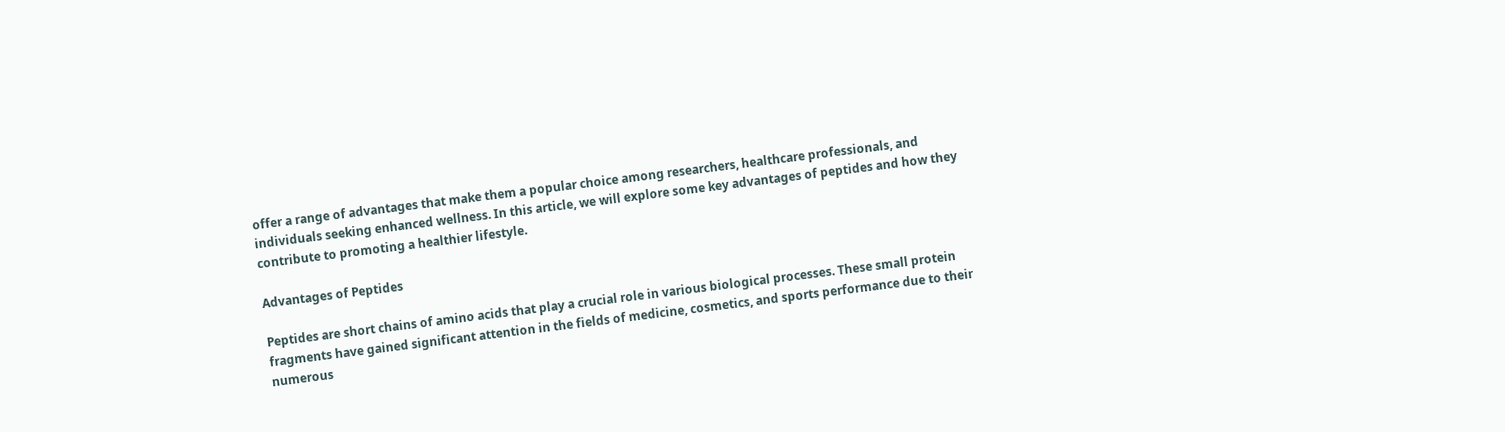offer a range of advantages that make them a popular choice among researchers, healthcare professionals, and individuals seeking enhanced wellness. In this article, we will explore some key advantages of peptides and how they contribute to promoting a healthier lifestyle.

Advantages of Peptides

Peptides are short chains of amino acids that play a crucial role in various biological processes. These small protein fragments have gained significant attention in the fields of medicine, cosmetics, and sports performance due to their numerous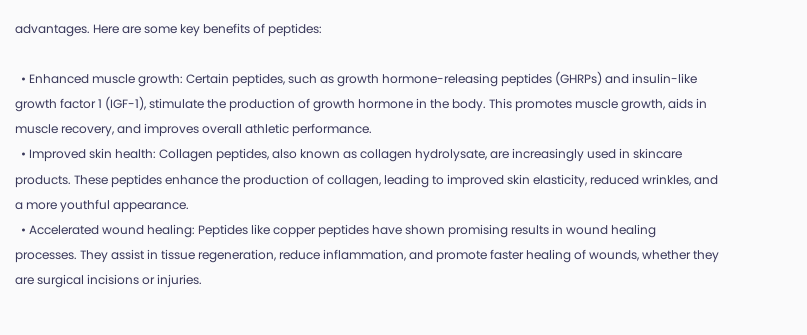advantages. Here are some key benefits of peptides:

  • Enhanced muscle growth: Certain peptides, such as growth hormone-releasing peptides (GHRPs) and insulin-like growth factor 1 (IGF-1), stimulate the production of growth hormone in the body. This promotes muscle growth, aids in muscle recovery, and improves overall athletic performance.
  • Improved skin health: Collagen peptides, also known as collagen hydrolysate, are increasingly used in skincare products. These peptides enhance the production of collagen, leading to improved skin elasticity, reduced wrinkles, and a more youthful appearance.
  • Accelerated wound healing: Peptides like copper peptides have shown promising results in wound healing processes. They assist in tissue regeneration, reduce inflammation, and promote faster healing of wounds, whether they are surgical incisions or injuries.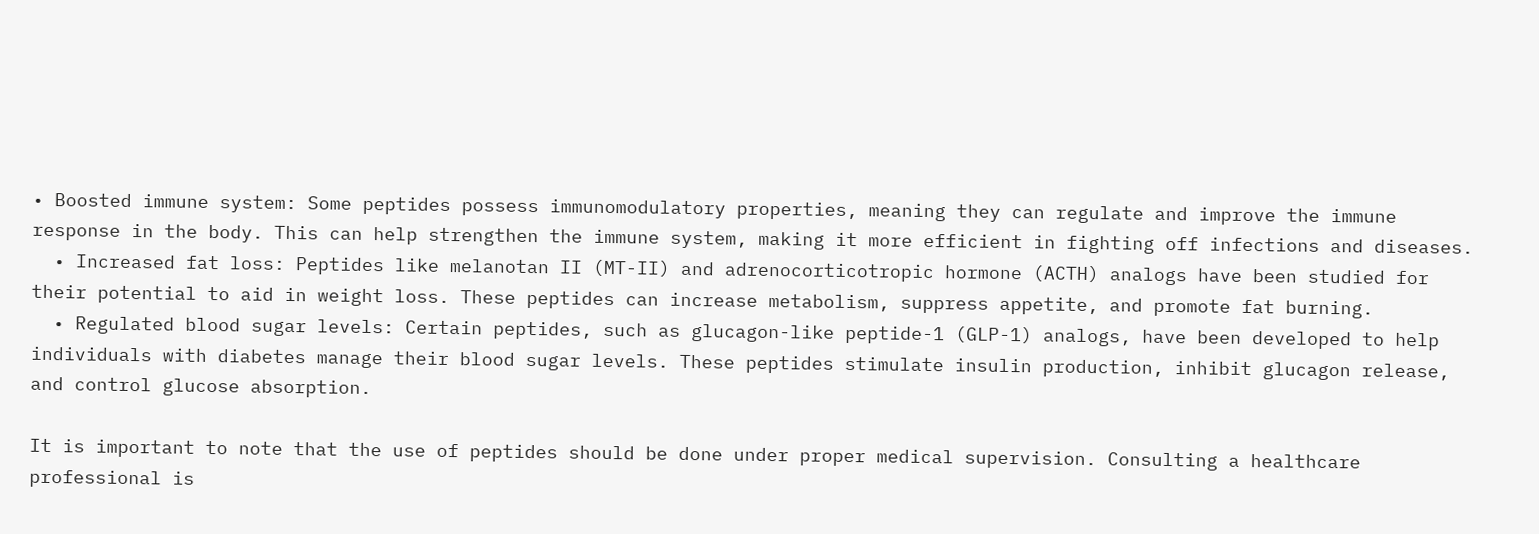• Boosted immune system: Some peptides possess immunomodulatory properties, meaning they can regulate and improve the immune response in the body. This can help strengthen the immune system, making it more efficient in fighting off infections and diseases.
  • Increased fat loss: Peptides like melanotan II (MT-II) and adrenocorticotropic hormone (ACTH) analogs have been studied for their potential to aid in weight loss. These peptides can increase metabolism, suppress appetite, and promote fat burning.
  • Regulated blood sugar levels: Certain peptides, such as glucagon-like peptide-1 (GLP-1) analogs, have been developed to help individuals with diabetes manage their blood sugar levels. These peptides stimulate insulin production, inhibit glucagon release, and control glucose absorption.

It is important to note that the use of peptides should be done under proper medical supervision. Consulting a healthcare professional is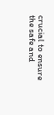crucial to ensure the safe and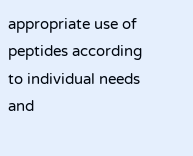appropriate use of peptides according to individual needs and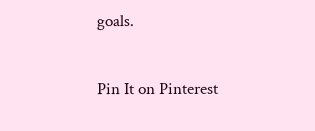goals.

Pin It on Pinterest